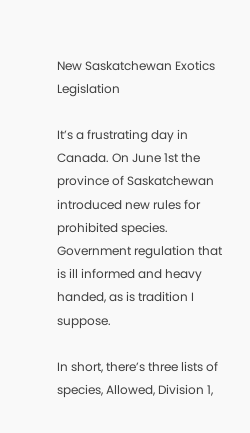New Saskatchewan Exotics Legislation

It’s a frustrating day in Canada. On June 1st the province of Saskatchewan introduced new rules for prohibited species. Government regulation that is ill informed and heavy handed, as is tradition I suppose.

In short, there’s three lists of species, Allowed, Division 1,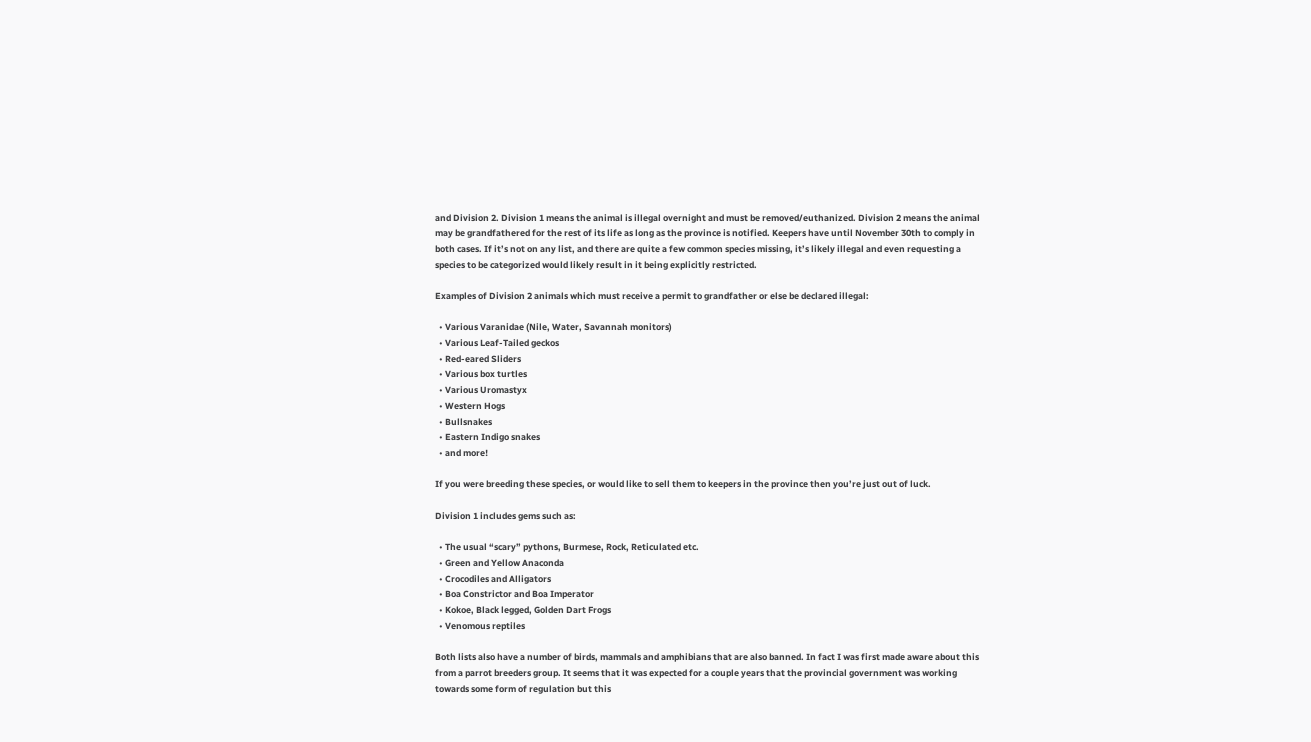and Division 2. Division 1 means the animal is illegal overnight and must be removed/euthanized. Division 2 means the animal may be grandfathered for the rest of its life as long as the province is notified. Keepers have until November 30th to comply in both cases. If it’s not on any list, and there are quite a few common species missing, it’s likely illegal and even requesting a species to be categorized would likely result in it being explicitly restricted.

Examples of Division 2 animals which must receive a permit to grandfather or else be declared illegal:

  • Various Varanidae (Nile, Water, Savannah monitors)
  • Various Leaf-Tailed geckos
  • Red-eared Sliders
  • Various box turtles
  • Various Uromastyx
  • Western Hogs
  • Bullsnakes
  • Eastern Indigo snakes
  • and more!

If you were breeding these species, or would like to sell them to keepers in the province then you’re just out of luck.

Division 1 includes gems such as:

  • The usual “scary” pythons, Burmese, Rock, Reticulated etc.
  • Green and Yellow Anaconda
  • Crocodiles and Alligators
  • Boa Constrictor and Boa Imperator
  • Kokoe, Black legged, Golden Dart Frogs
  • Venomous reptiles

Both lists also have a number of birds, mammals and amphibians that are also banned. In fact I was first made aware about this from a parrot breeders group. It seems that it was expected for a couple years that the provincial government was working towards some form of regulation but this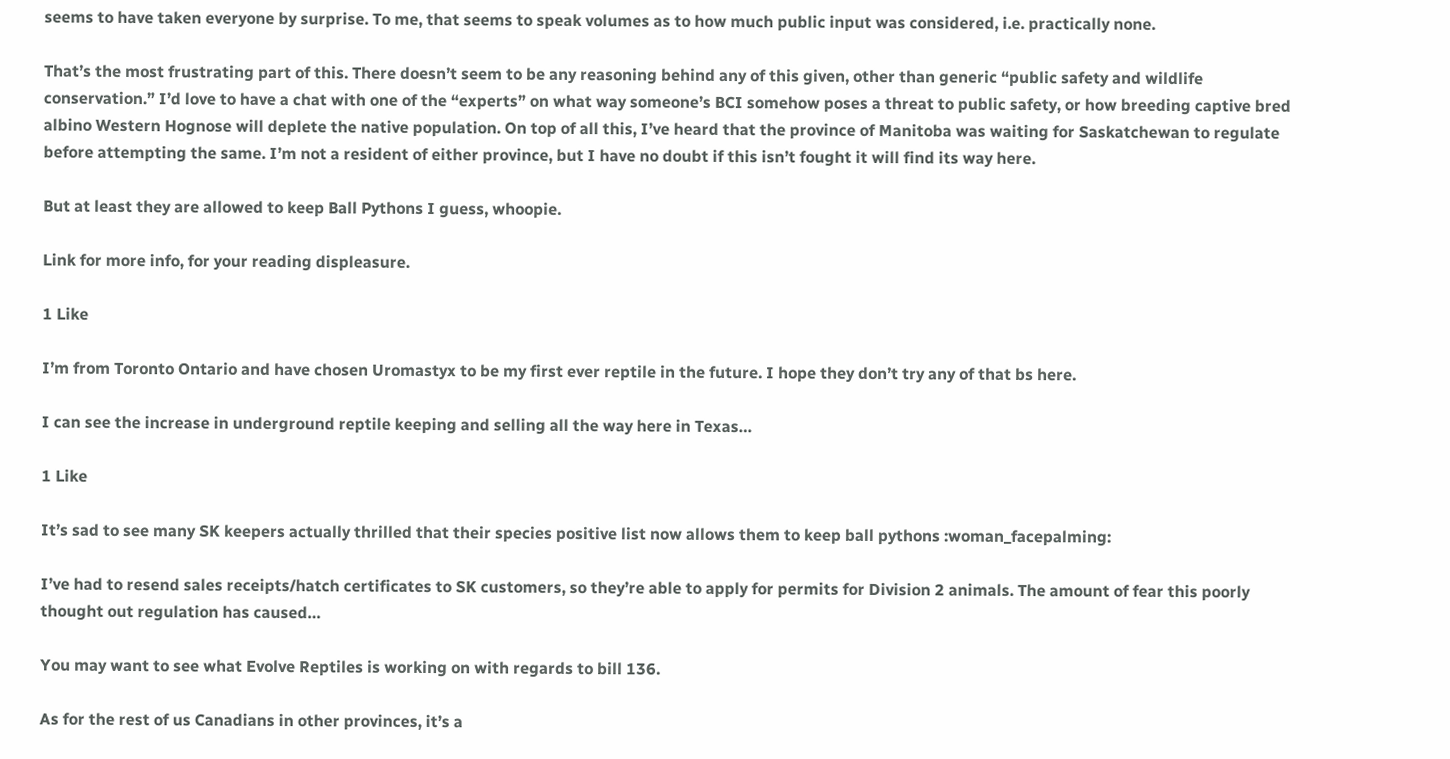seems to have taken everyone by surprise. To me, that seems to speak volumes as to how much public input was considered, i.e. practically none.

That’s the most frustrating part of this. There doesn’t seem to be any reasoning behind any of this given, other than generic “public safety and wildlife conservation.” I’d love to have a chat with one of the “experts” on what way someone’s BCI somehow poses a threat to public safety, or how breeding captive bred albino Western Hognose will deplete the native population. On top of all this, I’ve heard that the province of Manitoba was waiting for Saskatchewan to regulate before attempting the same. I’m not a resident of either province, but I have no doubt if this isn’t fought it will find its way here.

But at least they are allowed to keep Ball Pythons I guess, whoopie.

Link for more info, for your reading displeasure.

1 Like

I’m from Toronto Ontario and have chosen Uromastyx to be my first ever reptile in the future. I hope they don’t try any of that bs here.

I can see the increase in underground reptile keeping and selling all the way here in Texas…

1 Like

It’s sad to see many SK keepers actually thrilled that their species positive list now allows them to keep ball pythons :woman_facepalming:

I’ve had to resend sales receipts/hatch certificates to SK customers, so they’re able to apply for permits for Division 2 animals. The amount of fear this poorly thought out regulation has caused…

You may want to see what Evolve Reptiles is working on with regards to bill 136.

As for the rest of us Canadians in other provinces, it’s a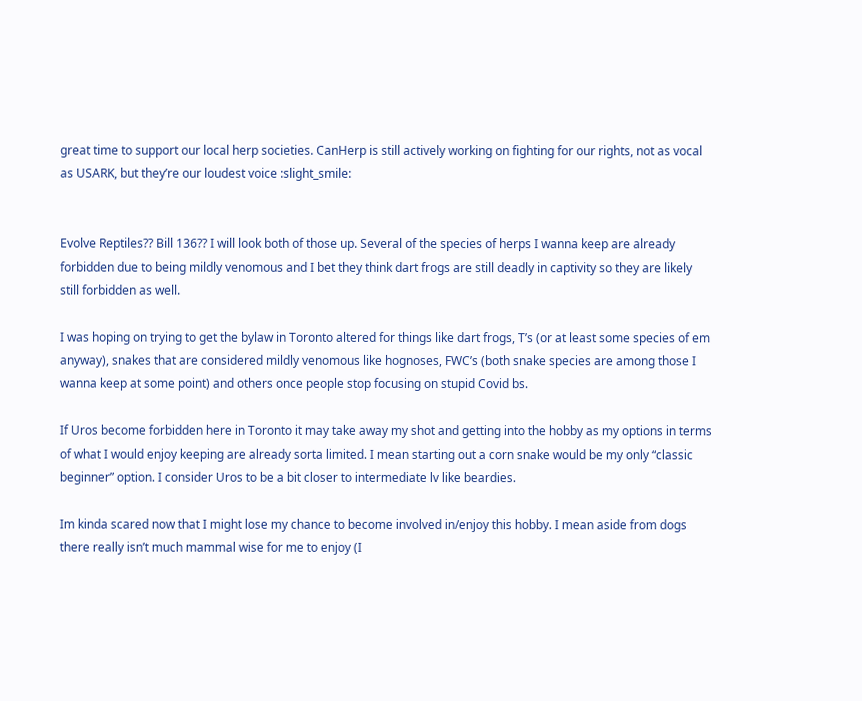great time to support our local herp societies. CanHerp is still actively working on fighting for our rights, not as vocal as USARK, but they’re our loudest voice :slight_smile:


Evolve Reptiles?? Bill 136?? I will look both of those up. Several of the species of herps I wanna keep are already forbidden due to being mildly venomous and I bet they think dart frogs are still deadly in captivity so they are likely still forbidden as well.

I was hoping on trying to get the bylaw in Toronto altered for things like dart frogs, T’s (or at least some species of em anyway), snakes that are considered mildly venomous like hognoses, FWC’s (both snake species are among those I wanna keep at some point) and others once people stop focusing on stupid Covid bs.

If Uros become forbidden here in Toronto it may take away my shot and getting into the hobby as my options in terms of what I would enjoy keeping are already sorta limited. I mean starting out a corn snake would be my only “classic beginner” option. I consider Uros to be a bit closer to intermediate lv like beardies.

Im kinda scared now that I might lose my chance to become involved in/enjoy this hobby. I mean aside from dogs there really isn’t much mammal wise for me to enjoy (I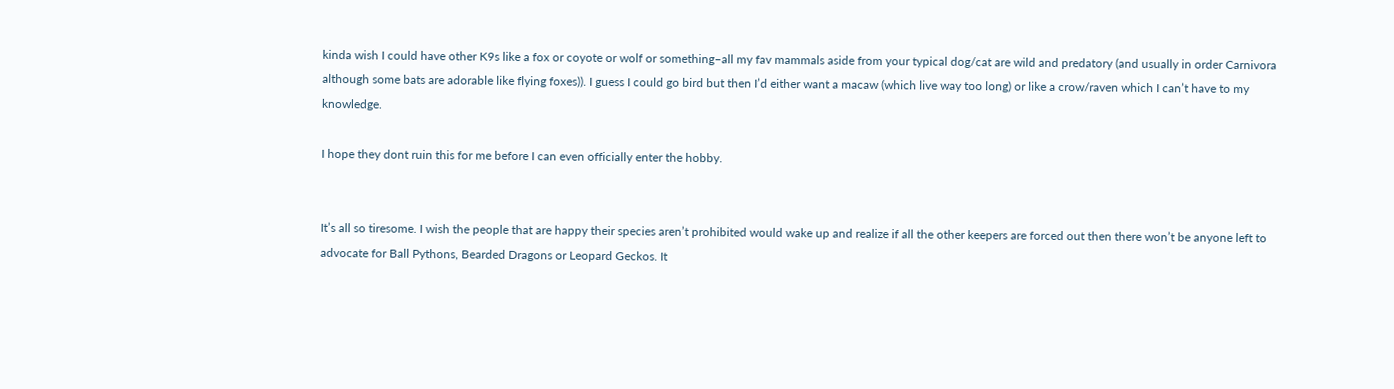kinda wish I could have other K9s like a fox or coyote or wolf or something–all my fav mammals aside from your typical dog/cat are wild and predatory (and usually in order Carnivora although some bats are adorable like flying foxes)). I guess I could go bird but then I’d either want a macaw (which live way too long) or like a crow/raven which I can’t have to my knowledge.

I hope they dont ruin this for me before I can even officially enter the hobby.


It’s all so tiresome. I wish the people that are happy their species aren’t prohibited would wake up and realize if all the other keepers are forced out then there won’t be anyone left to advocate for Ball Pythons, Bearded Dragons or Leopard Geckos. It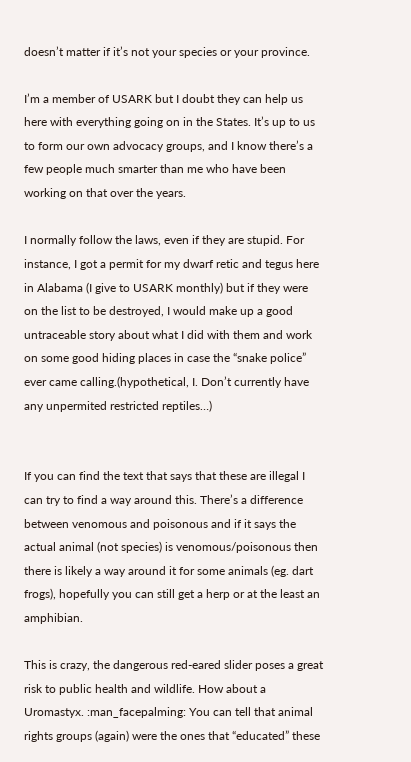doesn’t matter if it’s not your species or your province.

I’m a member of USARK but I doubt they can help us here with everything going on in the States. It’s up to us to form our own advocacy groups, and I know there’s a few people much smarter than me who have been working on that over the years.

I normally follow the laws, even if they are stupid. For instance, I got a permit for my dwarf retic and tegus here in Alabama (I give to USARK monthly) but if they were on the list to be destroyed, I would make up a good untraceable story about what I did with them and work on some good hiding places in case the “snake police” ever came calling.(hypothetical, I. Don’t currently have any unpermited restricted reptiles…)


If you can find the text that says that these are illegal I can try to find a way around this. There’s a difference between venomous and poisonous and if it says the actual animal (not species) is venomous/poisonous then there is likely a way around it for some animals (eg. dart frogs), hopefully you can still get a herp or at the least an amphibian.

This is crazy, the dangerous red-eared slider poses a great risk to public health and wildlife. How about a Uromastyx. :man_facepalming: You can tell that animal rights groups (again) were the ones that “educated” these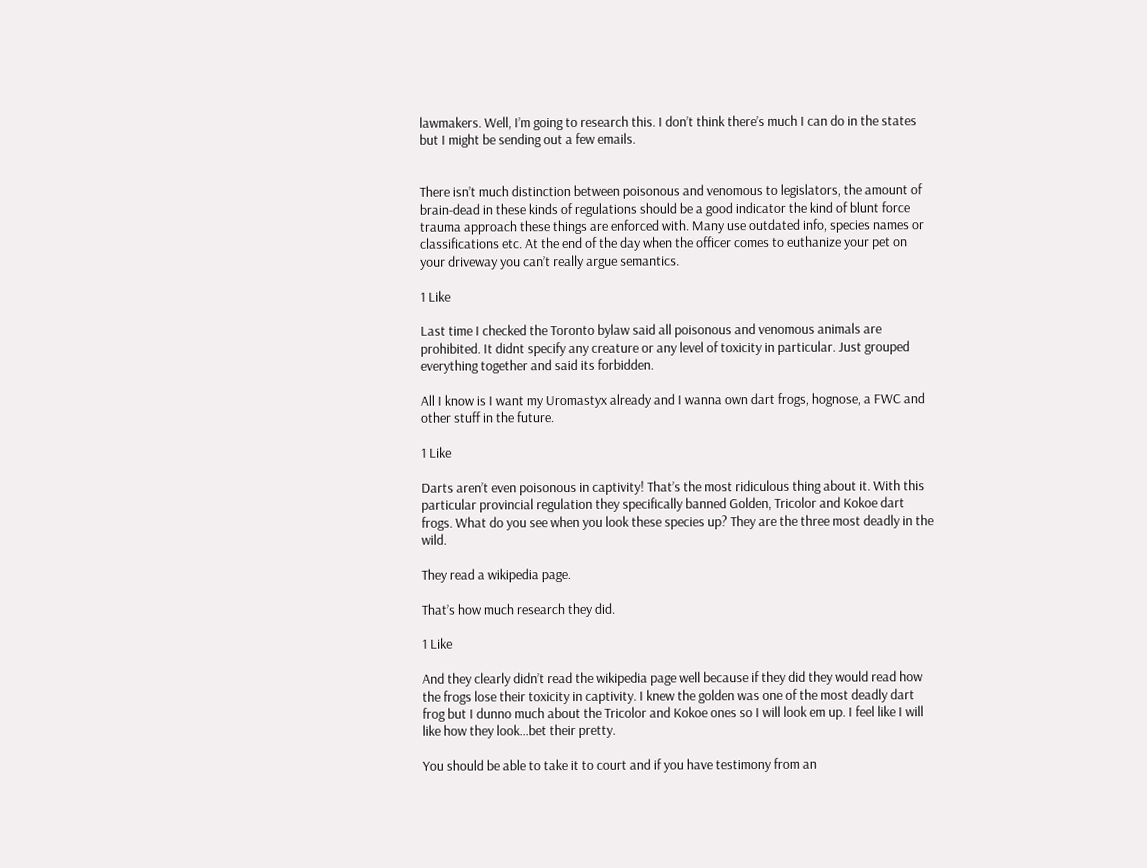lawmakers. Well, I’m going to research this. I don’t think there’s much I can do in the states but I might be sending out a few emails.


There isn’t much distinction between poisonous and venomous to legislators, the amount of brain-dead in these kinds of regulations should be a good indicator the kind of blunt force trauma approach these things are enforced with. Many use outdated info, species names or classifications etc. At the end of the day when the officer comes to euthanize your pet on your driveway you can’t really argue semantics.

1 Like

Last time I checked the Toronto bylaw said all poisonous and venomous animals are prohibited. It didnt specify any creature or any level of toxicity in particular. Just grouped everything together and said its forbidden.

All I know is I want my Uromastyx already and I wanna own dart frogs, hognose, a FWC and other stuff in the future.

1 Like

Darts aren’t even poisonous in captivity! That’s the most ridiculous thing about it. With this particular provincial regulation they specifically banned Golden, Tricolor and Kokoe dart frogs. What do you see when you look these species up? They are the three most deadly in the wild.

They read a wikipedia page.

That’s how much research they did.

1 Like

And they clearly didn’t read the wikipedia page well because if they did they would read how the frogs lose their toxicity in captivity. I knew the golden was one of the most deadly dart frog but I dunno much about the Tricolor and Kokoe ones so I will look em up. I feel like I will like how they look…bet their pretty.

You should be able to take it to court and if you have testimony from an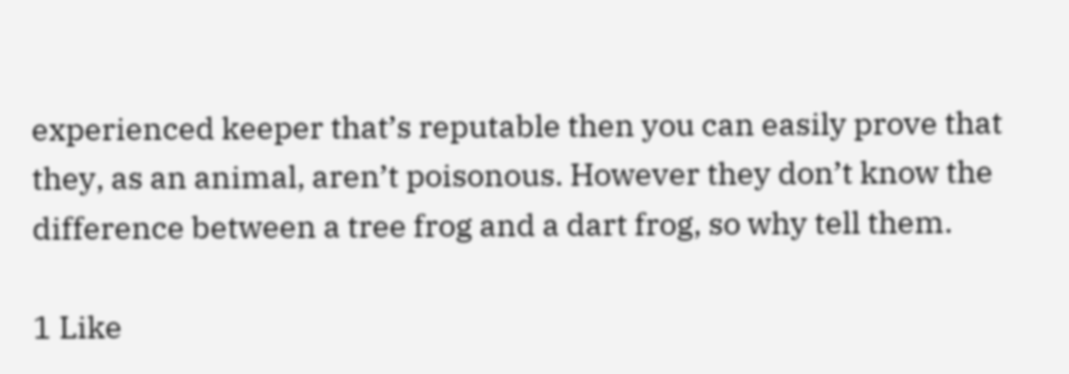experienced keeper that’s reputable then you can easily prove that they, as an animal, aren’t poisonous. However they don’t know the difference between a tree frog and a dart frog, so why tell them.

1 Like